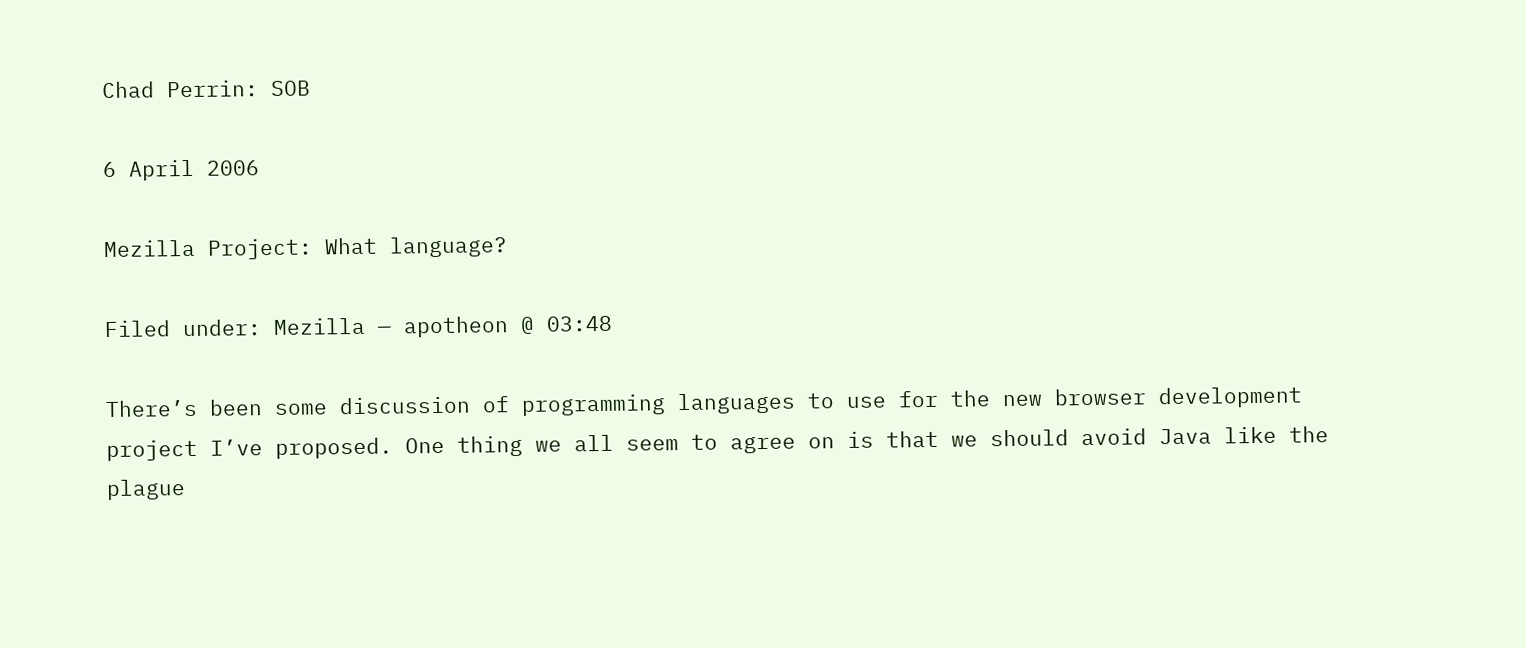Chad Perrin: SOB

6 April 2006

Mezilla Project: What language?

Filed under: Mezilla — apotheon @ 03:48

There’s been some discussion of programming languages to use for the new browser development project I’ve proposed. One thing we all seem to agree on is that we should avoid Java like the plague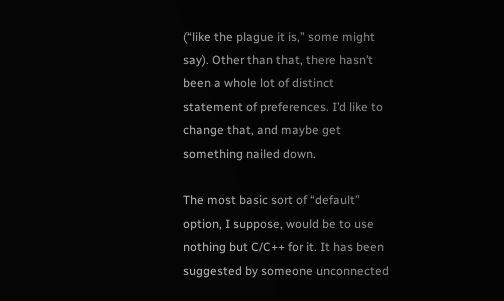(“like the plague it is,” some might say). Other than that, there hasn’t been a whole lot of distinct statement of preferences. I’d like to change that, and maybe get something nailed down.

The most basic sort of “default” option, I suppose, would be to use nothing but C/C++ for it. It has been suggested by someone unconnected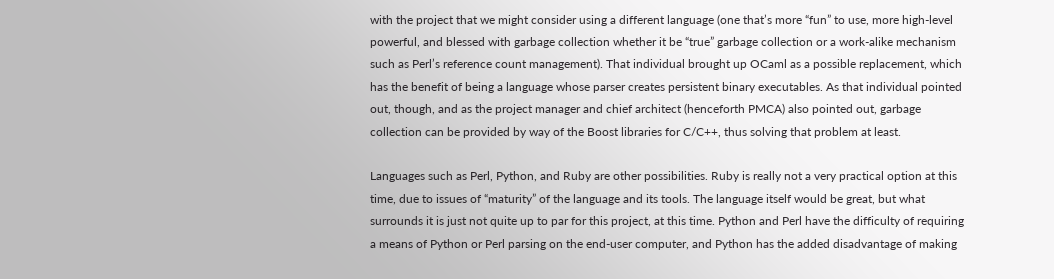with the project that we might consider using a different language (one that’s more “fun” to use, more high-level powerful, and blessed with garbage collection whether it be “true” garbage collection or a work-alike mechanism such as Perl’s reference count management). That individual brought up OCaml as a possible replacement, which has the benefit of being a language whose parser creates persistent binary executables. As that individual pointed out, though, and as the project manager and chief architect (henceforth PMCA) also pointed out, garbage collection can be provided by way of the Boost libraries for C/C++, thus solving that problem at least.

Languages such as Perl, Python, and Ruby are other possibilities. Ruby is really not a very practical option at this time, due to issues of “maturity” of the language and its tools. The language itself would be great, but what surrounds it is just not quite up to par for this project, at this time. Python and Perl have the difficulty of requiring a means of Python or Perl parsing on the end-user computer, and Python has the added disadvantage of making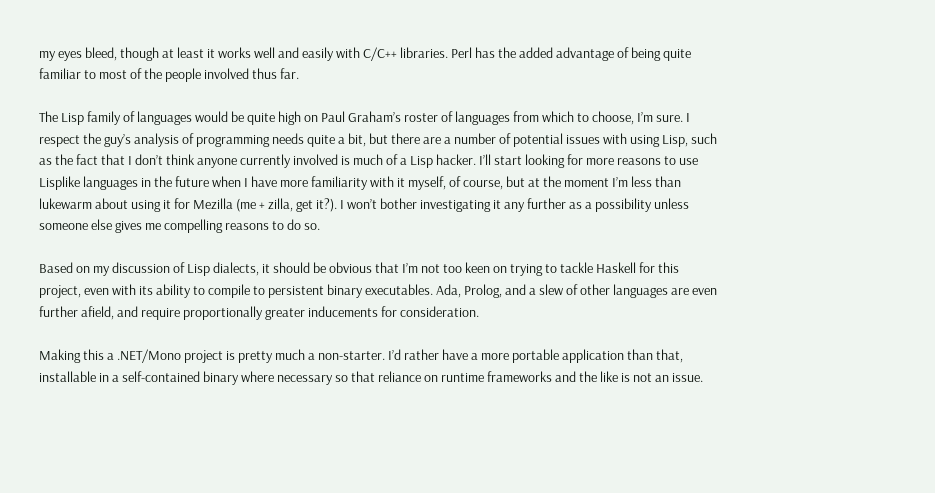my eyes bleed, though at least it works well and easily with C/C++ libraries. Perl has the added advantage of being quite familiar to most of the people involved thus far.

The Lisp family of languages would be quite high on Paul Graham’s roster of languages from which to choose, I’m sure. I respect the guy’s analysis of programming needs quite a bit, but there are a number of potential issues with using Lisp, such as the fact that I don’t think anyone currently involved is much of a Lisp hacker. I’ll start looking for more reasons to use Lisplike languages in the future when I have more familiarity with it myself, of course, but at the moment I’m less than lukewarm about using it for Mezilla (me + zilla, get it?). I won’t bother investigating it any further as a possibility unless someone else gives me compelling reasons to do so.

Based on my discussion of Lisp dialects, it should be obvious that I’m not too keen on trying to tackle Haskell for this project, even with its ability to compile to persistent binary executables. Ada, Prolog, and a slew of other languages are even further afield, and require proportionally greater inducements for consideration.

Making this a .NET/Mono project is pretty much a non-starter. I’d rather have a more portable application than that, installable in a self-contained binary where necessary so that reliance on runtime frameworks and the like is not an issue.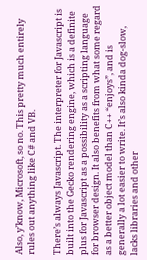Also, y’know, Microsoft, so no. This pretty much entirely rules out anything like C# and VB.

There’s always Javascript. The interpreter for Javascript is built into the Gecko rendering engine, which is a definite plus for Javascript as a possibility as a scripting language for browser design. It also benefits from what some regard as a better object model than C++ “enjoys”, and is generally a lot easier to write. It’s also kinda dog-slow, lacks libraries and other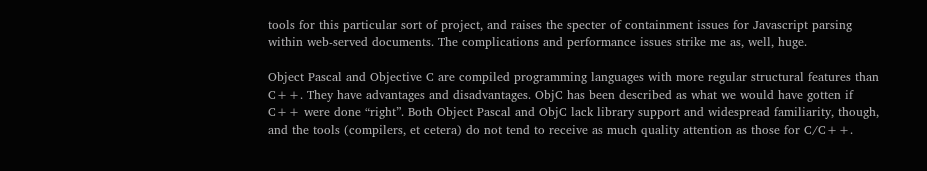tools for this particular sort of project, and raises the specter of containment issues for Javascript parsing within web-served documents. The complications and performance issues strike me as, well, huge.

Object Pascal and Objective C are compiled programming languages with more regular structural features than C++. They have advantages and disadvantages. ObjC has been described as what we would have gotten if C++ were done “right”. Both Object Pascal and ObjC lack library support and widespread familiarity, though, and the tools (compilers, et cetera) do not tend to receive as much quality attention as those for C/C++.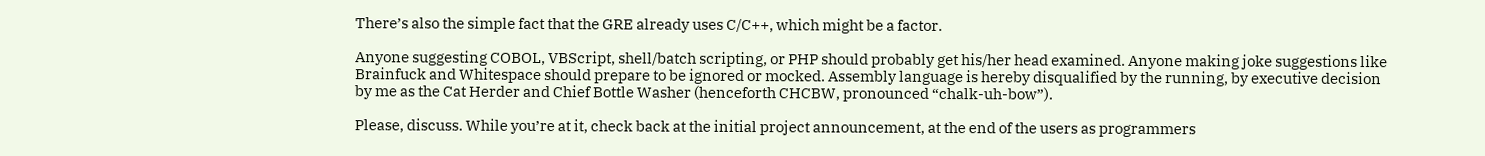There’s also the simple fact that the GRE already uses C/C++, which might be a factor.

Anyone suggesting COBOL, VBScript, shell/batch scripting, or PHP should probably get his/her head examined. Anyone making joke suggestions like Brainfuck and Whitespace should prepare to be ignored or mocked. Assembly language is hereby disqualified by the running, by executive decision by me as the Cat Herder and Chief Bottle Washer (henceforth CHCBW, pronounced “chalk-uh-bow”).

Please, discuss. While you’re at it, check back at the initial project announcement, at the end of the users as programmers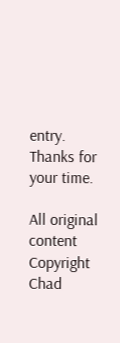entry. Thanks for your time.

All original content Copyright Chad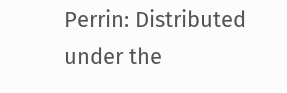Perrin: Distributed under the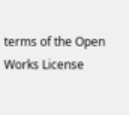terms of the Open Works License